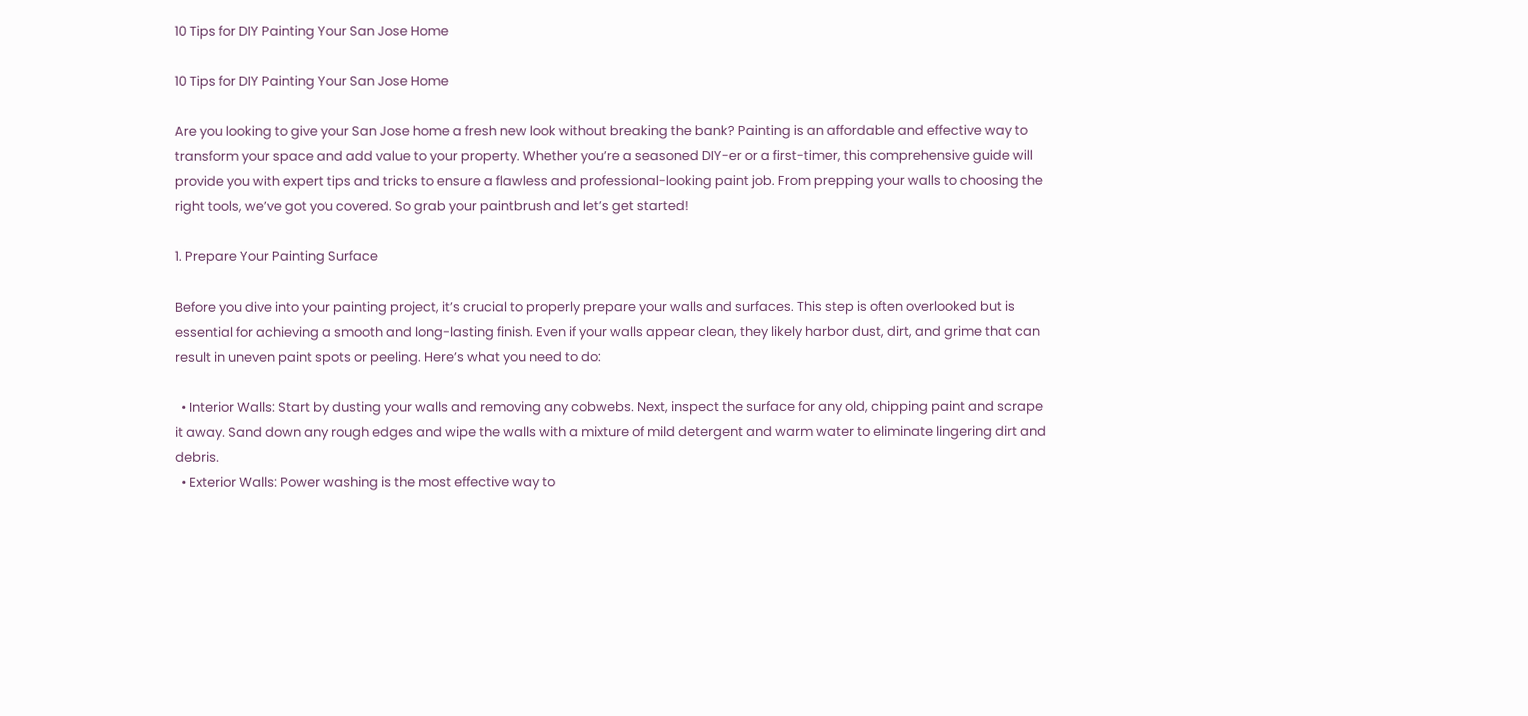10 Tips for DIY Painting Your San Jose Home

10 Tips for DIY Painting Your San Jose Home

Are you looking to give your San Jose home a fresh new look without breaking the bank? Painting is an affordable and effective way to transform your space and add value to your property. Whether you’re a seasoned DIY-er or a first-timer, this comprehensive guide will provide you with expert tips and tricks to ensure a flawless and professional-looking paint job. From prepping your walls to choosing the right tools, we’ve got you covered. So grab your paintbrush and let’s get started!

1. Prepare Your Painting Surface

Before you dive into your painting project, it’s crucial to properly prepare your walls and surfaces. This step is often overlooked but is essential for achieving a smooth and long-lasting finish. Even if your walls appear clean, they likely harbor dust, dirt, and grime that can result in uneven paint spots or peeling. Here’s what you need to do:

  • Interior Walls: Start by dusting your walls and removing any cobwebs. Next, inspect the surface for any old, chipping paint and scrape it away. Sand down any rough edges and wipe the walls with a mixture of mild detergent and warm water to eliminate lingering dirt and debris.
  • Exterior Walls: Power washing is the most effective way to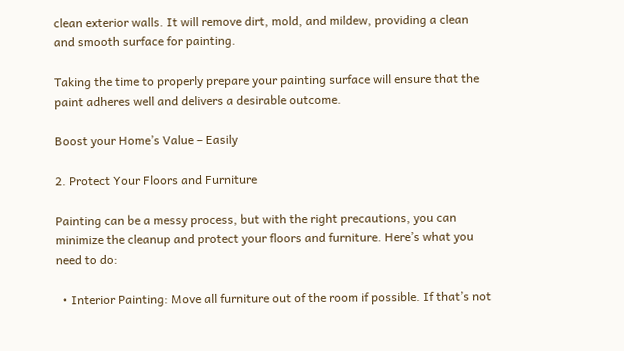clean exterior walls. It will remove dirt, mold, and mildew, providing a clean and smooth surface for painting.

Taking the time to properly prepare your painting surface will ensure that the paint adheres well and delivers a desirable outcome.

Boost your Home’s Value – Easily

2. Protect Your Floors and Furniture

Painting can be a messy process, but with the right precautions, you can minimize the cleanup and protect your floors and furniture. Here’s what you need to do:

  • Interior Painting: Move all furniture out of the room if possible. If that’s not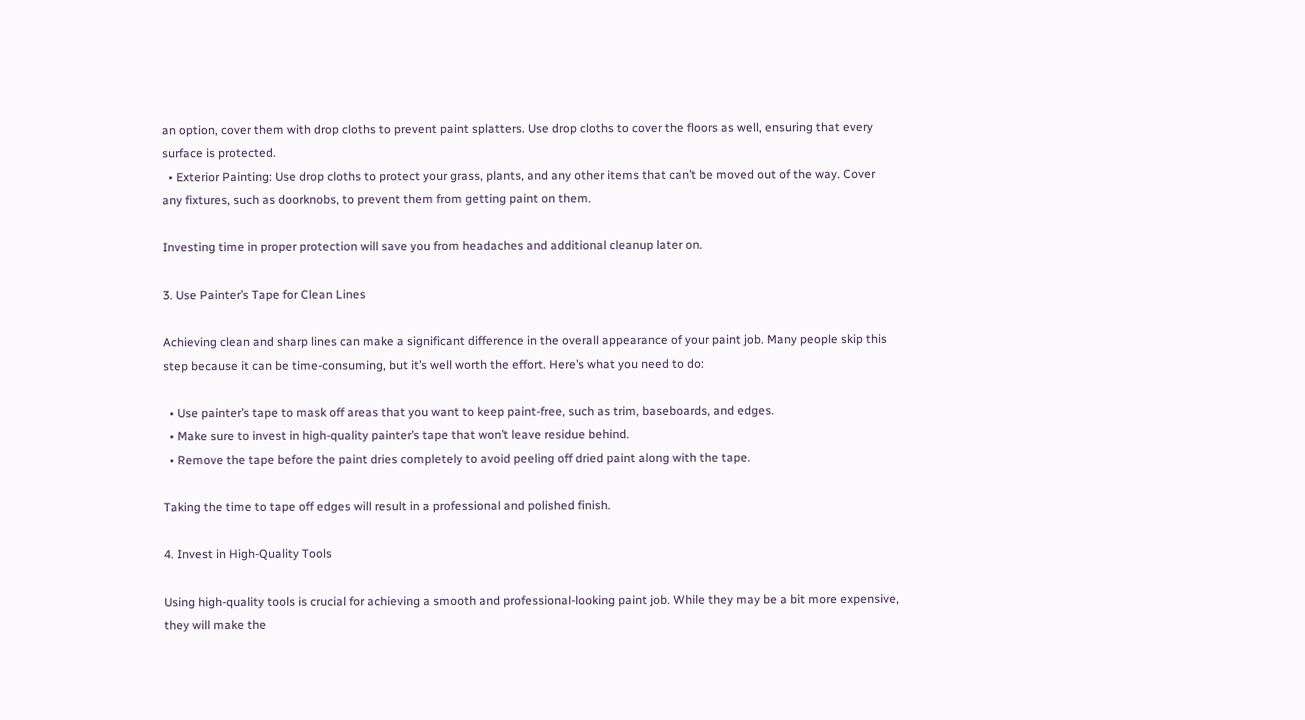an option, cover them with drop cloths to prevent paint splatters. Use drop cloths to cover the floors as well, ensuring that every surface is protected.
  • Exterior Painting: Use drop cloths to protect your grass, plants, and any other items that can’t be moved out of the way. Cover any fixtures, such as doorknobs, to prevent them from getting paint on them.

Investing time in proper protection will save you from headaches and additional cleanup later on.

3. Use Painter’s Tape for Clean Lines

Achieving clean and sharp lines can make a significant difference in the overall appearance of your paint job. Many people skip this step because it can be time-consuming, but it’s well worth the effort. Here’s what you need to do:

  • Use painter’s tape to mask off areas that you want to keep paint-free, such as trim, baseboards, and edges.
  • Make sure to invest in high-quality painter’s tape that won’t leave residue behind.
  • Remove the tape before the paint dries completely to avoid peeling off dried paint along with the tape.

Taking the time to tape off edges will result in a professional and polished finish.

4. Invest in High-Quality Tools

Using high-quality tools is crucial for achieving a smooth and professional-looking paint job. While they may be a bit more expensive, they will make the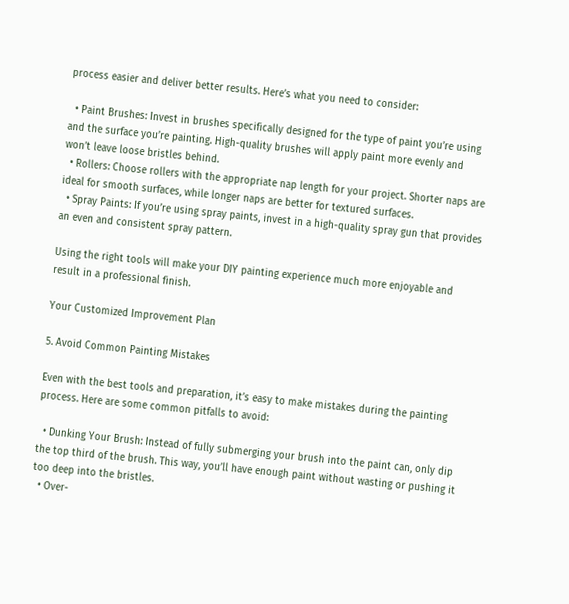process easier and deliver better results. Here’s what you need to consider:

  • Paint Brushes: Invest in brushes specifically designed for the type of paint you’re using and the surface you’re painting. High-quality brushes will apply paint more evenly and won’t leave loose bristles behind.
  • Rollers: Choose rollers with the appropriate nap length for your project. Shorter naps are ideal for smooth surfaces, while longer naps are better for textured surfaces.
  • Spray Paints: If you’re using spray paints, invest in a high-quality spray gun that provides an even and consistent spray pattern.

Using the right tools will make your DIY painting experience much more enjoyable and result in a professional finish.

Your Customized Improvement Plan

5. Avoid Common Painting Mistakes

Even with the best tools and preparation, it’s easy to make mistakes during the painting process. Here are some common pitfalls to avoid:

  • Dunking Your Brush: Instead of fully submerging your brush into the paint can, only dip the top third of the brush. This way, you’ll have enough paint without wasting or pushing it too deep into the bristles.
  • Over-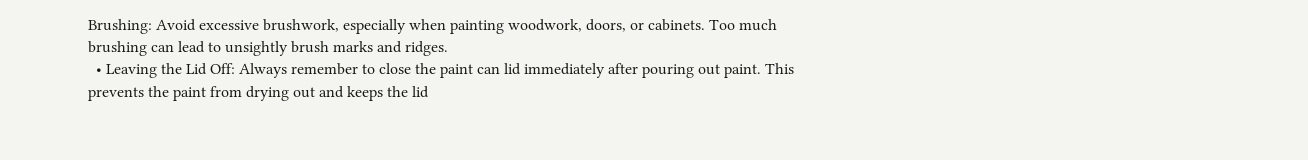Brushing: Avoid excessive brushwork, especially when painting woodwork, doors, or cabinets. Too much brushing can lead to unsightly brush marks and ridges.
  • Leaving the Lid Off: Always remember to close the paint can lid immediately after pouring out paint. This prevents the paint from drying out and keeps the lid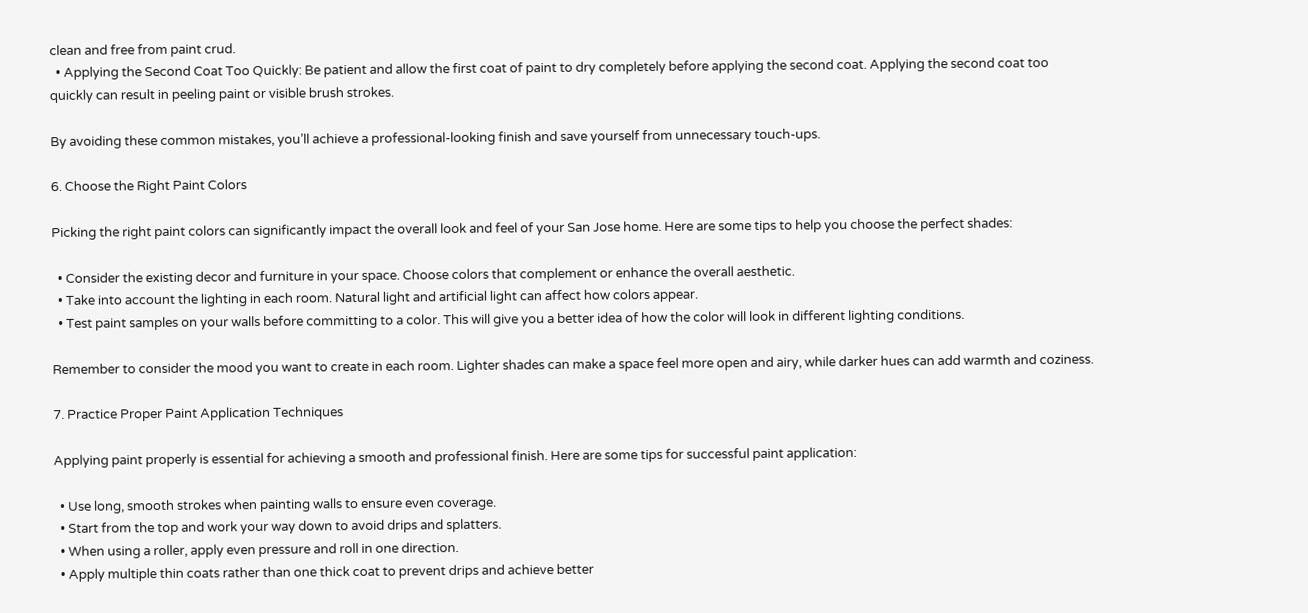clean and free from paint crud.
  • Applying the Second Coat Too Quickly: Be patient and allow the first coat of paint to dry completely before applying the second coat. Applying the second coat too quickly can result in peeling paint or visible brush strokes.

By avoiding these common mistakes, you’ll achieve a professional-looking finish and save yourself from unnecessary touch-ups.

6. Choose the Right Paint Colors

Picking the right paint colors can significantly impact the overall look and feel of your San Jose home. Here are some tips to help you choose the perfect shades:

  • Consider the existing decor and furniture in your space. Choose colors that complement or enhance the overall aesthetic.
  • Take into account the lighting in each room. Natural light and artificial light can affect how colors appear.
  • Test paint samples on your walls before committing to a color. This will give you a better idea of how the color will look in different lighting conditions.

Remember to consider the mood you want to create in each room. Lighter shades can make a space feel more open and airy, while darker hues can add warmth and coziness.

7. Practice Proper Paint Application Techniques

Applying paint properly is essential for achieving a smooth and professional finish. Here are some tips for successful paint application:

  • Use long, smooth strokes when painting walls to ensure even coverage.
  • Start from the top and work your way down to avoid drips and splatters.
  • When using a roller, apply even pressure and roll in one direction.
  • Apply multiple thin coats rather than one thick coat to prevent drips and achieve better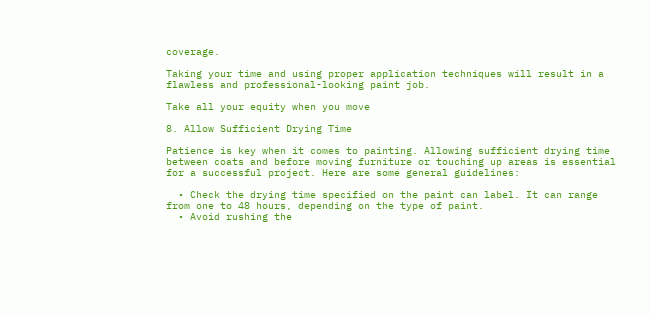coverage.

Taking your time and using proper application techniques will result in a flawless and professional-looking paint job.

Take all your equity when you move

8. Allow Sufficient Drying Time

Patience is key when it comes to painting. Allowing sufficient drying time between coats and before moving furniture or touching up areas is essential for a successful project. Here are some general guidelines:

  • Check the drying time specified on the paint can label. It can range from one to 48 hours, depending on the type of paint.
  • Avoid rushing the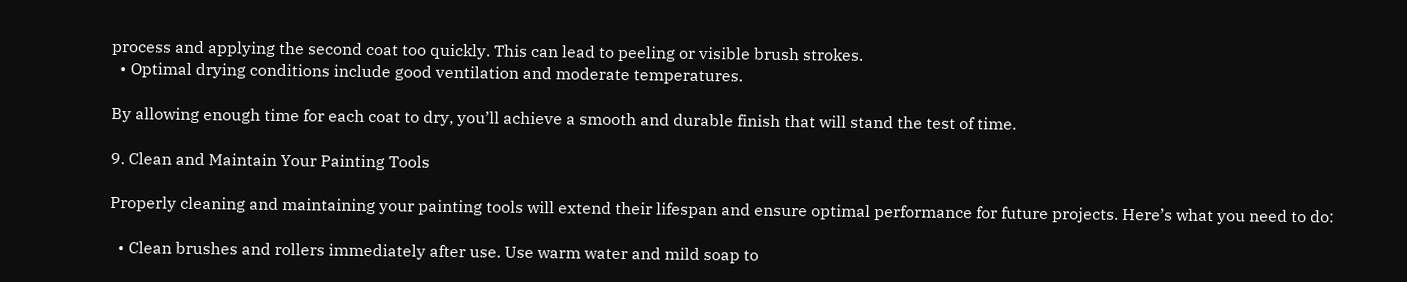process and applying the second coat too quickly. This can lead to peeling or visible brush strokes.
  • Optimal drying conditions include good ventilation and moderate temperatures.

By allowing enough time for each coat to dry, you’ll achieve a smooth and durable finish that will stand the test of time.

9. Clean and Maintain Your Painting Tools

Properly cleaning and maintaining your painting tools will extend their lifespan and ensure optimal performance for future projects. Here’s what you need to do:

  • Clean brushes and rollers immediately after use. Use warm water and mild soap to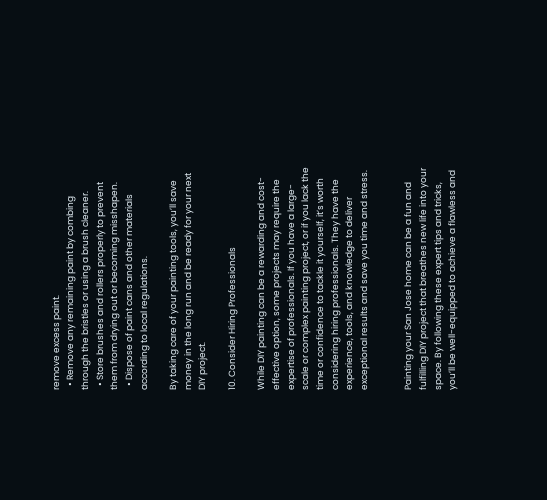remove excess paint.
  • Remove any remaining paint by combing through the bristles or using a brush cleaner.
  • Store brushes and rollers properly to prevent them from drying out or becoming misshapen.
  • Dispose of paint cans and other materials according to local regulations.

By taking care of your painting tools, you’ll save money in the long run and be ready for your next DIY project.

10. Consider Hiring Professionals

While DIY painting can be a rewarding and cost-effective option, some projects may require the expertise of professionals. If you have a large-scale or complex painting project, or if you lack the time or confidence to tackle it yourself, it’s worth considering hiring professionals. They have the experience, tools, and knowledge to deliver exceptional results and save you time and stress.


Painting your San Jose home can be a fun and fulfilling DIY project that breathes new life into your space. By following these expert tips and tricks, you’ll be well-equipped to achieve a flawless and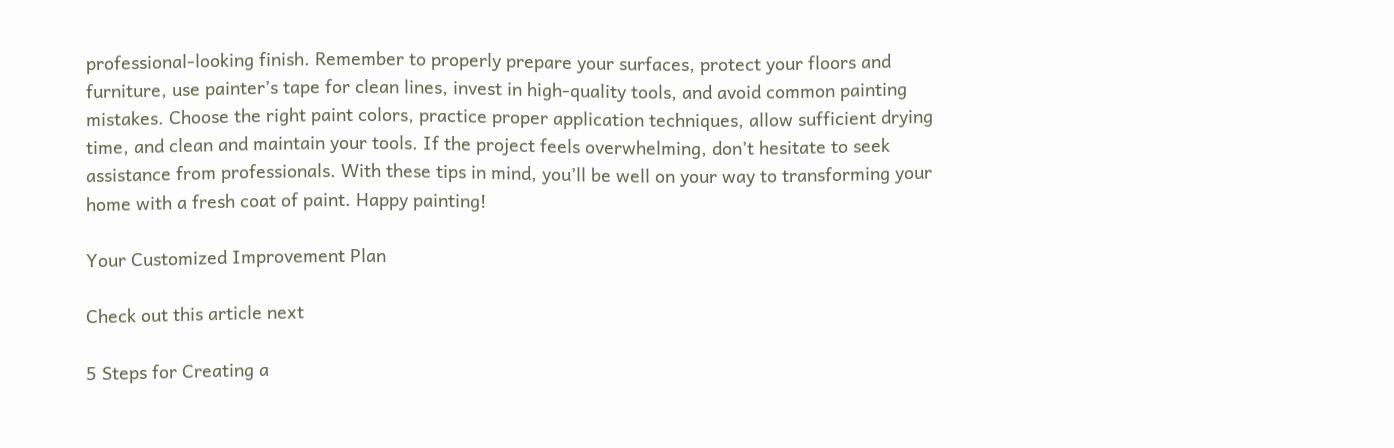professional-looking finish. Remember to properly prepare your surfaces, protect your floors and furniture, use painter’s tape for clean lines, invest in high-quality tools, and avoid common painting mistakes. Choose the right paint colors, practice proper application techniques, allow sufficient drying time, and clean and maintain your tools. If the project feels overwhelming, don’t hesitate to seek assistance from professionals. With these tips in mind, you’ll be well on your way to transforming your home with a fresh coat of paint. Happy painting!

Your Customized Improvement Plan

Check out this article next

5 Steps for Creating a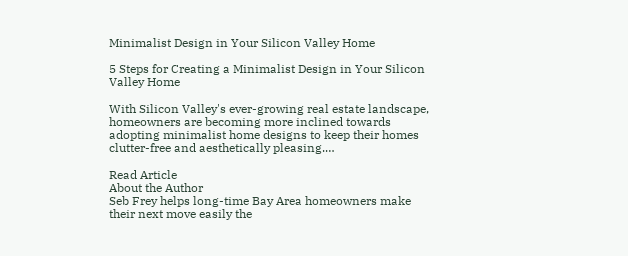Minimalist Design in Your Silicon Valley Home

5 Steps for Creating a Minimalist Design in Your Silicon Valley Home

With Silicon Valley's ever-growing real estate landscape, homeowners are becoming more inclined towards adopting minimalist home designs to keep their homes clutter-free and aesthetically pleasing.…

Read Article
About the Author
Seb Frey helps long-time Bay Area homeowners make their next move easily the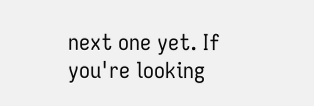next one yet. If you're looking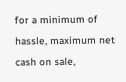for a minimum of hassle, maximum net cash on sale,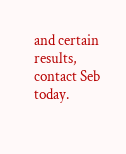and certain results, contact Seb today.